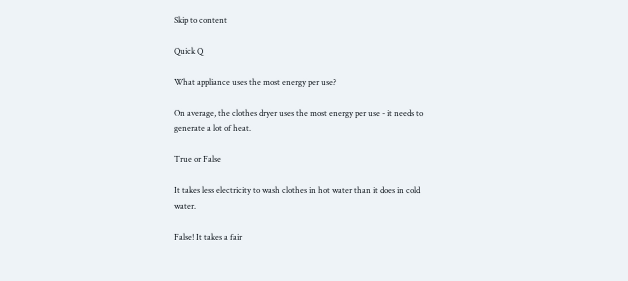Skip to content

Quick Q

What appliance uses the most energy per use?

On average, the clothes dryer uses the most energy per use - it needs to generate a lot of heat.

True or False

It takes less electricity to wash clothes in hot water than it does in cold water.

False! It takes a fair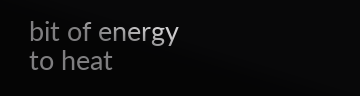bit of energy to heat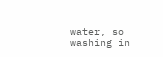water, so washing in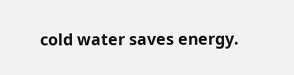cold water saves energy.